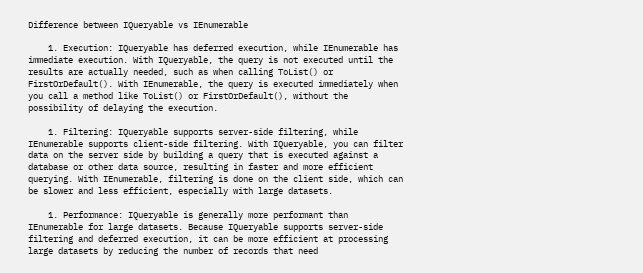Difference between IQueryable vs IEnumerable

    1. Execution: IQueryable has deferred execution, while IEnumerable has immediate execution. With IQueryable, the query is not executed until the results are actually needed, such as when calling ToList() or FirstOrDefault(). With IEnumerable, the query is executed immediately when you call a method like ToList() or FirstOrDefault(), without the possibility of delaying the execution.

    1. Filtering: IQueryable supports server-side filtering, while IEnumerable supports client-side filtering. With IQueryable, you can filter data on the server side by building a query that is executed against a database or other data source, resulting in faster and more efficient querying. With IEnumerable, filtering is done on the client side, which can be slower and less efficient, especially with large datasets.

    1. Performance: IQueryable is generally more performant than IEnumerable for large datasets. Because IQueryable supports server-side filtering and deferred execution, it can be more efficient at processing large datasets by reducing the number of records that need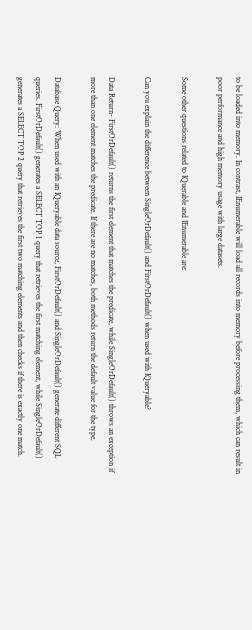to be loaded into memory. In contrast, IEnumerable will load all records into memory before processing them, which can result in poor performance and high memory usage with large datasets.

Some other questions related to IQuerable and IEnumerable are:

Can you explain the difference between SingleOrDefault() and FirstOrDefault() when used with IQueryable?

Data Return- FirstOrDefault() returns the first element that matches the predicate, while SingleOrDefault() throws an exception if more than one element matches the predicate. If there are no matches, both methods return the default value for the type.

Database Query: When used with an IQueryable data source, FirstOrDefault() and SingleOrDefault() generate different SQL queries. FirstOrDefault() generates a SELECT TOP 1 query that retrieves the first matching element, while SingleOrDefault() generates a SELECT TOP 2 query that retrieves the first two matching elements and then checks if there is exactly one match.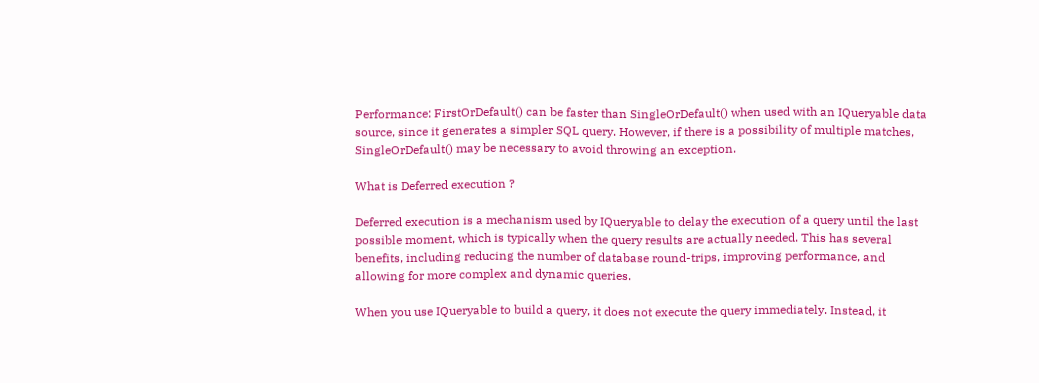Performance: FirstOrDefault() can be faster than SingleOrDefault() when used with an IQueryable data source, since it generates a simpler SQL query. However, if there is a possibility of multiple matches, SingleOrDefault() may be necessary to avoid throwing an exception.

What is Deferred execution ?

Deferred execution is a mechanism used by IQueryable to delay the execution of a query until the last possible moment, which is typically when the query results are actually needed. This has several benefits, including reducing the number of database round-trips, improving performance, and allowing for more complex and dynamic queries.

When you use IQueryable to build a query, it does not execute the query immediately. Instead, it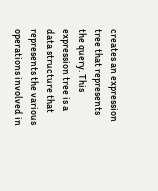creates an expression tree that represents the query. This expression tree is a data structure that represents the various operations involved in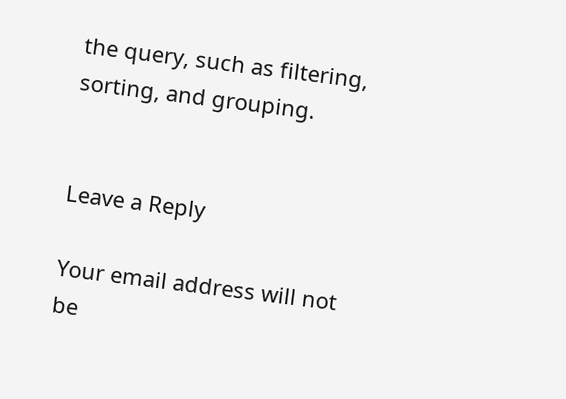the query, such as filtering, sorting, and grouping.


Leave a Reply

Your email address will not be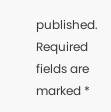published. Required fields are marked *